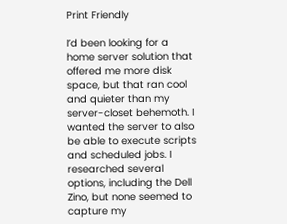Print Friendly

I’d been looking for a home server solution that offered me more disk space, but that ran cool and quieter than my server-closet behemoth. I wanted the server to also be able to execute scripts and scheduled jobs. I researched several options, including the Dell Zino, but none seemed to capture my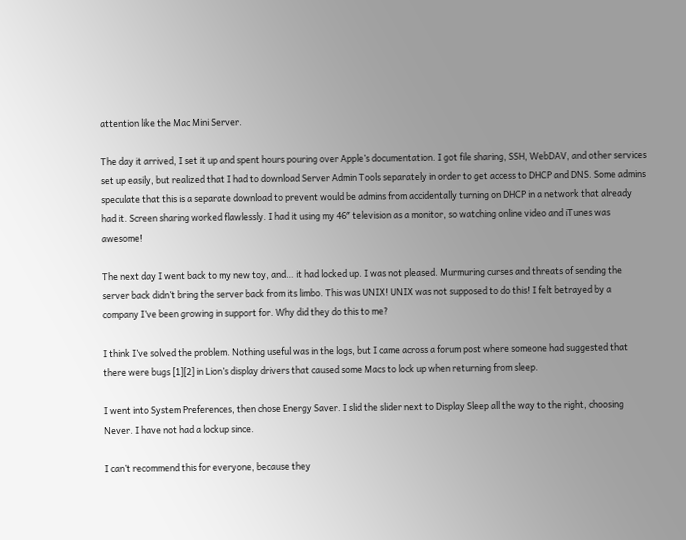attention like the Mac Mini Server.

The day it arrived, I set it up and spent hours pouring over Apple’s documentation. I got file sharing, SSH, WebDAV, and other services set up easily, but realized that I had to download Server Admin Tools separately in order to get access to DHCP and DNS. Some admins speculate that this is a separate download to prevent would be admins from accidentally turning on DHCP in a network that already had it. Screen sharing worked flawlessly. I had it using my 46″ television as a monitor, so watching online video and iTunes was awesome!

The next day I went back to my new toy, and… it had locked up. I was not pleased. Murmuring curses and threats of sending the server back didn’t bring the server back from its limbo. This was UNIX! UNIX was not supposed to do this! I felt betrayed by a company I’ve been growing in support for. Why did they do this to me?

I think I’ve solved the problem. Nothing useful was in the logs, but I came across a forum post where someone had suggested that there were bugs [1][2] in Lion’s display drivers that caused some Macs to lock up when returning from sleep.

I went into System Preferences, then chose Energy Saver. I slid the slider next to Display Sleep all the way to the right, choosing Never. I have not had a lockup since.

I can’t recommend this for everyone, because they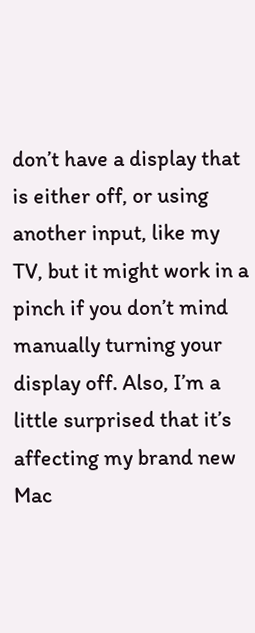don’t have a display that is either off, or using another input, like my TV, but it might work in a pinch if you don’t mind manually turning your display off. Also, I’m a little surprised that it’s affecting my brand new Mac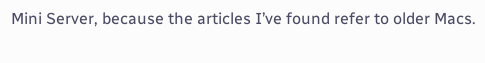Mini Server, because the articles I’ve found refer to older Macs.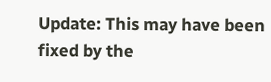Update: This may have been fixed by the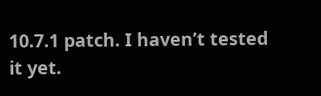10.7.1 patch. I haven’t tested it yet.